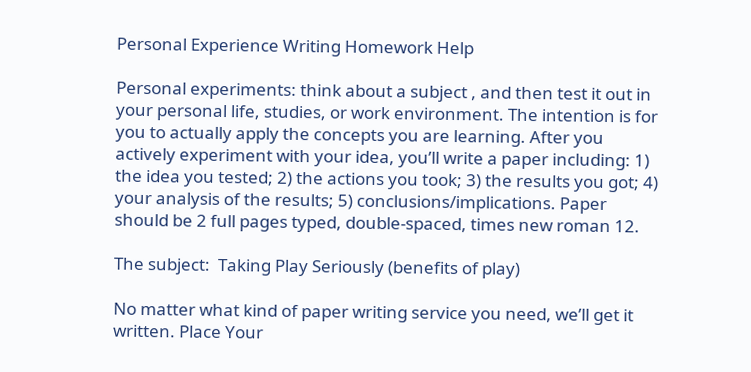Personal Experience Writing Homework Help

Personal experiments: think about a subject , and then test it out in your personal life, studies, or work environment. The intention is for you to actually apply the concepts you are learning. After you actively experiment with your idea, you’ll write a paper including: 1) the idea you tested; 2) the actions you took; 3) the results you got; 4) your analysis of the results; 5) conclusions/implications. Paper should be 2 full pages typed, double-spaced, times new roman 12.

The subject:  Taking Play Seriously (benefits of play)

No matter what kind of paper writing service you need, we’ll get it written. Place Your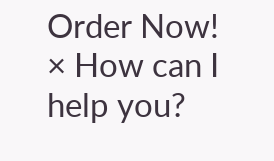Order Now!
× How can I help you?